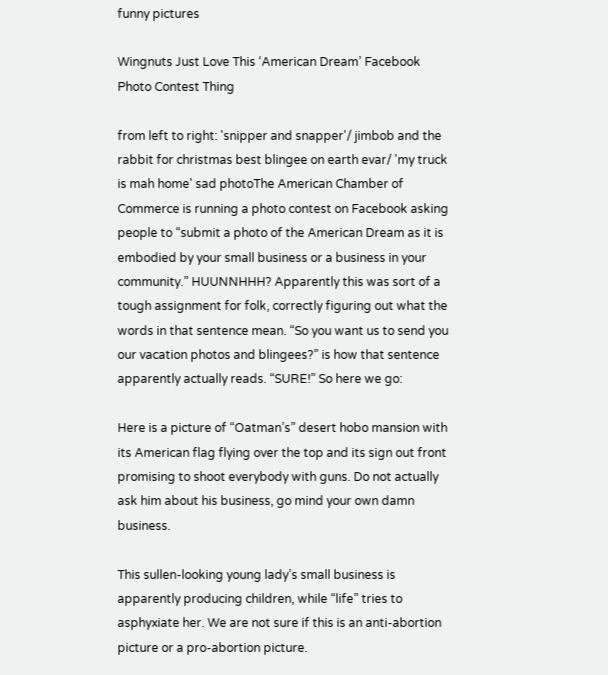funny pictures

Wingnuts Just Love This ‘American Dream’ Facebook Photo Contest Thing

from left to right: 'snipper and snapper'/ jimbob and the rabbit for christmas best blingee on earth evar/ 'my truck is mah home' sad photoThe American Chamber of Commerce is running a photo contest on Facebook asking people to “submit a photo of the American Dream as it is embodied by your small business or a business in your community.” HUUNNHHH? Apparently this was sort of a tough assignment for folk, correctly figuring out what the words in that sentence mean. “So you want us to send you our vacation photos and blingees?” is how that sentence apparently actually reads. “SURE!” So here we go:

Here is a picture of “Oatman’s” desert hobo mansion with its American flag flying over the top and its sign out front promising to shoot everybody with guns. Do not actually ask him about his business, go mind your own damn business.

This sullen-looking young lady’s small business is apparently producing children, while “life” tries to asphyxiate her. We are not sure if this is an anti-abortion picture or a pro-abortion picture.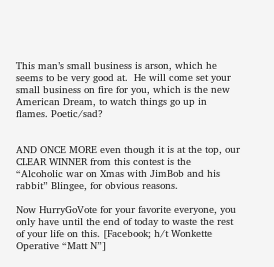This man’s small business is arson, which he seems to be very good at.  He will come set your small business on fire for you, which is the new American Dream, to watch things go up in flames. Poetic/sad?


AND ONCE MORE even though it is at the top, our CLEAR WINNER from this contest is the “Alcoholic war on Xmas with JimBob and his rabbit” Blingee, for obvious reasons.

Now HurryGoVote for your favorite everyone, you only have until the end of today to waste the rest of your life on this. [Facebook; h/t Wonkette Operative “Matt N”]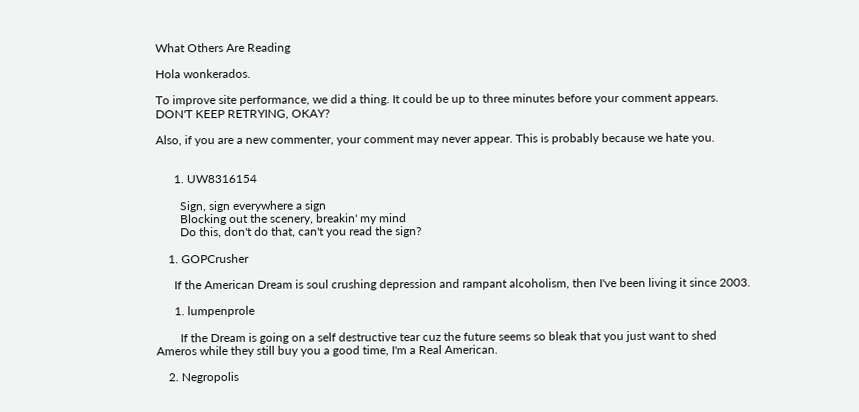What Others Are Reading

Hola wonkerados.

To improve site performance, we did a thing. It could be up to three minutes before your comment appears. DON'T KEEP RETRYING, OKAY?

Also, if you are a new commenter, your comment may never appear. This is probably because we hate you.


      1. UW8316154

        Sign, sign everywhere a sign
        Blocking out the scenery, breakin' my mind
        Do this, don't do that, can't you read the sign?

    1. GOPCrusher

      If the American Dream is soul crushing depression and rampant alcoholism, then I've been living it since 2003.

      1. lumpenprole

        If the Dream is going on a self destructive tear cuz the future seems so bleak that you just want to shed Ameros while they still buy you a good time, I'm a Real American.

    2. Negropolis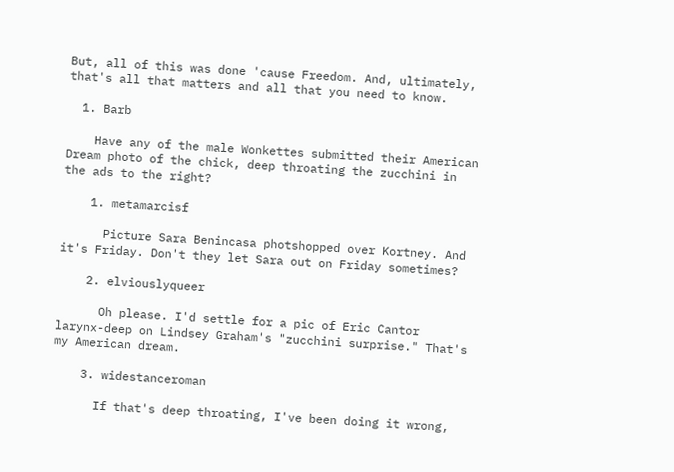But, all of this was done 'cause Freedom. And, ultimately, that's all that matters and all that you need to know.

  1. Barb

    Have any of the male Wonkettes submitted their American Dream photo of the chick, deep throating the zucchini in the ads to the right?

    1. metamarcisf

      Picture Sara Benincasa photshopped over Kortney. And it's Friday. Don't they let Sara out on Friday sometimes?

    2. elviouslyqueer

      Oh please. I'd settle for a pic of Eric Cantor larynx-deep on Lindsey Graham's "zucchini surprise." That's my American dream.

    3. widestanceroman

      If that's deep throating, I've been doing it wrong,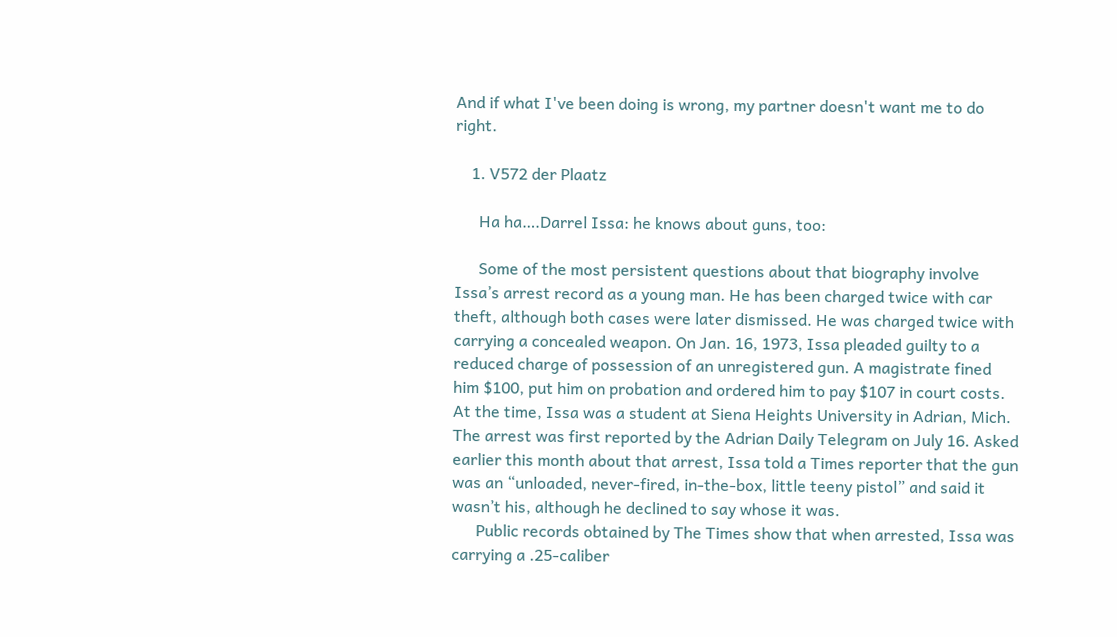And if what I've been doing is wrong, my partner doesn't want me to do right.

    1. V572 der Plaatz

      Ha ha….Darrel Issa: he knows about guns, too:

      Some of the most persistent questions about that biography involve Issa’s arrest record as a young man. He has been charged twice with car theft, although both cases were later dismissed. He was charged twice with carrying a concealed weapon. On Jan. 16, 1973, Issa pleaded guilty to a reduced charge of possession of an unregistered gun. A magistrate fined him $100, put him on probation and ordered him to pay $107 in court costs. At the time, Issa was a student at Siena Heights University in Adrian, Mich. The arrest was first reported by the Adrian Daily Telegram on July 16. Asked earlier this month about that arrest, Issa told a Times reporter that the gun was an “unloaded, never-fired, in-the-box, little teeny pistol” and said it wasn’t his, although he declined to say whose it was.
      Public records obtained by The Times show that when arrested, Issa was carrying a .25-caliber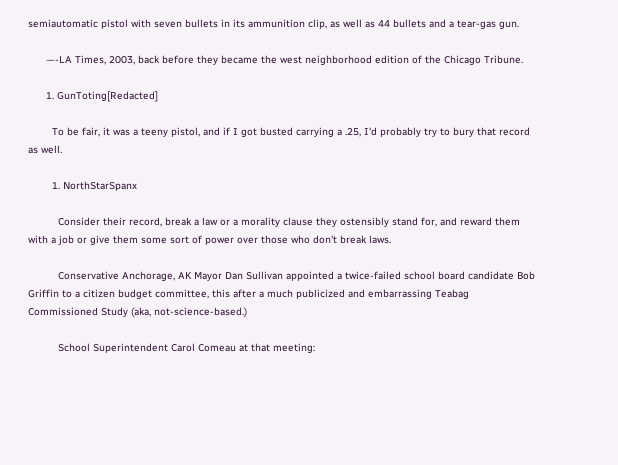semiautomatic pistol with seven bullets in its ammunition clip, as well as 44 bullets and a tear-gas gun.

      —-LA Times, 2003, back before they became the west neighborhood edition of the Chicago Tribune.

      1. GunToting[Redacted]

        To be fair, it was a teeny pistol, and if I got busted carrying a .25, I'd probably try to bury that record as well.

        1. NorthStarSpanx

          Consider their record, break a law or a morality clause they ostensibly stand for, and reward them with a job or give them some sort of power over those who don't break laws.

          Conservative Anchorage, AK Mayor Dan Sullivan appointed a twice-failed school board candidate Bob Griffin to a citizen budget committee, this after a much publicized and embarrassing Teabag Commissioned Study (aka, not-science-based.)

          School Superintendent Carol Comeau at that meeting: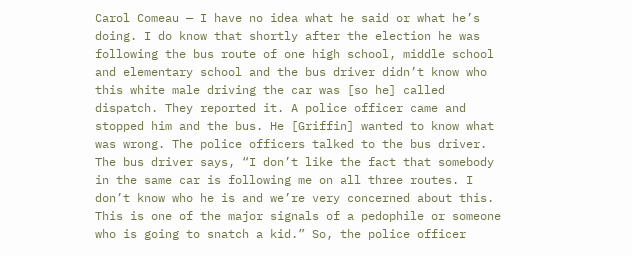Carol Comeau — I have no idea what he said or what he’s doing. I do know that shortly after the election he was following the bus route of one high school, middle school and elementary school and the bus driver didn’t know who this white male driving the car was [so he] called dispatch. They reported it. A police officer came and stopped him and the bus. He [Griffin] wanted to know what was wrong. The police officers talked to the bus driver. The bus driver says, “I don’t like the fact that somebody in the same car is following me on all three routes. I don’t know who he is and we’re very concerned about this. This is one of the major signals of a pedophile or someone who is going to snatch a kid.” So, the police officer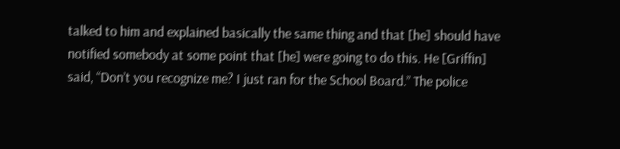talked to him and explained basically the same thing and that [he] should have notified somebody at some point that [he] were going to do this. He [Griffin] said, “Don’t you recognize me? I just ran for the School Board.” The police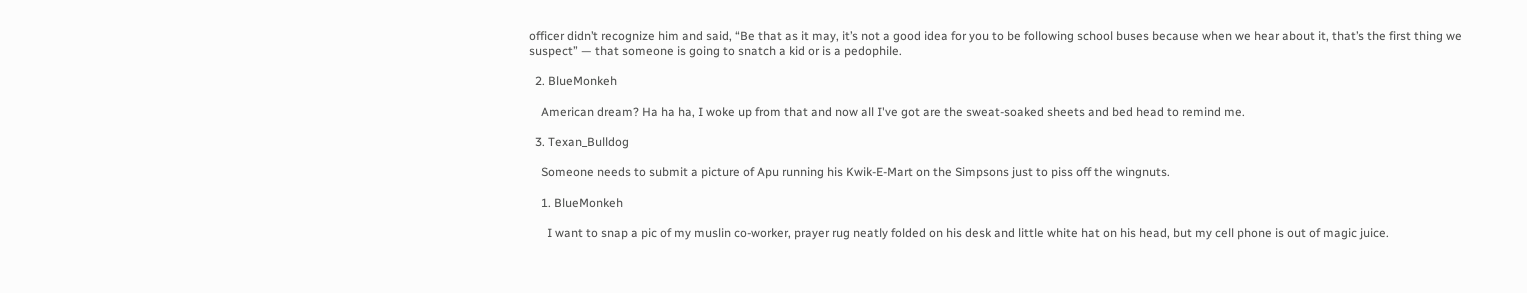officer didn’t recognize him and said, “Be that as it may, it’s not a good idea for you to be following school buses because when we hear about it, that’s the first thing we suspect” — that someone is going to snatch a kid or is a pedophile.

  2. BlueMonkeh

    American dream? Ha ha ha, I woke up from that and now all I've got are the sweat-soaked sheets and bed head to remind me.

  3. Texan_Bulldog

    Someone needs to submit a picture of Apu running his Kwik-E-Mart on the Simpsons just to piss off the wingnuts.

    1. BlueMonkeh

      I want to snap a pic of my muslin co-worker, prayer rug neatly folded on his desk and little white hat on his head, but my cell phone is out of magic juice.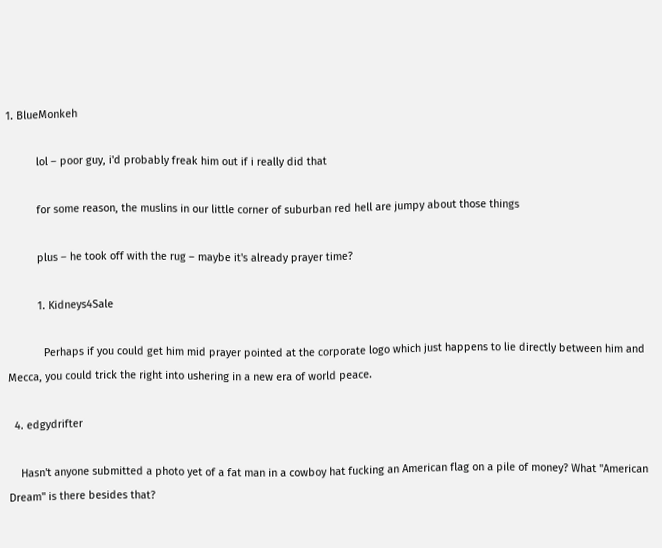1. BlueMonkeh

          lol – poor guy, i'd probably freak him out if i really did that

          for some reason, the muslins in our little corner of suburban red hell are jumpy about those things

          plus – he took off with the rug – maybe it's already prayer time?

          1. Kidneys4Sale

            Perhaps if you could get him mid prayer pointed at the corporate logo which just happens to lie directly between him and Mecca, you could trick the right into ushering in a new era of world peace.

  4. edgydrifter

    Hasn't anyone submitted a photo yet of a fat man in a cowboy hat fucking an American flag on a pile of money? What "American Dream" is there besides that?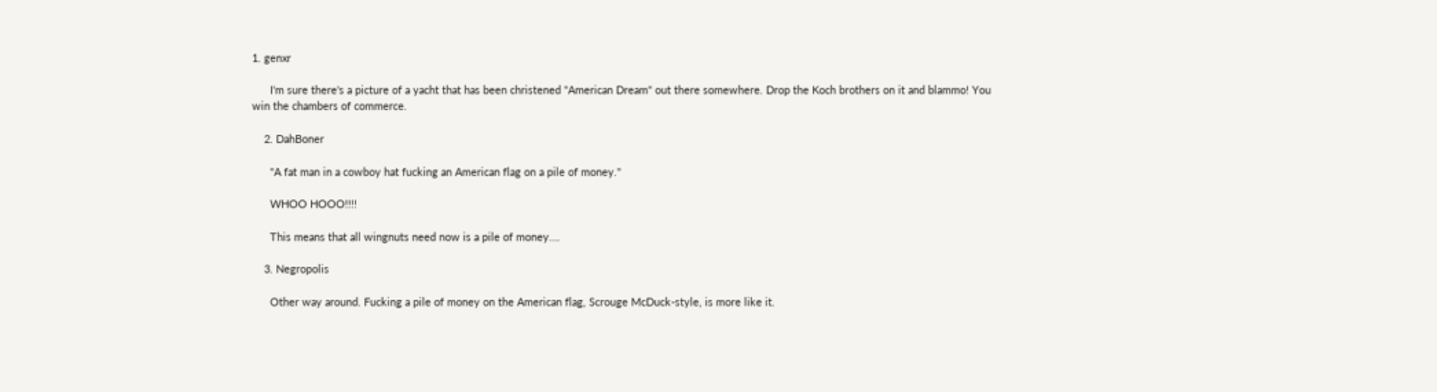1. genxr

      I'm sure there's a picture of a yacht that has been christened "American Dream" out there somewhere. Drop the Koch brothers on it and blammo! You win the chambers of commerce.

    2. DahBoner

      "A fat man in a cowboy hat fucking an American flag on a pile of money."

      WHOO HOOO!!!!

      This means that all wingnuts need now is a pile of money….

    3. Negropolis

      Other way around. Fucking a pile of money on the American flag, Scrouge McDuck-style, is more like it.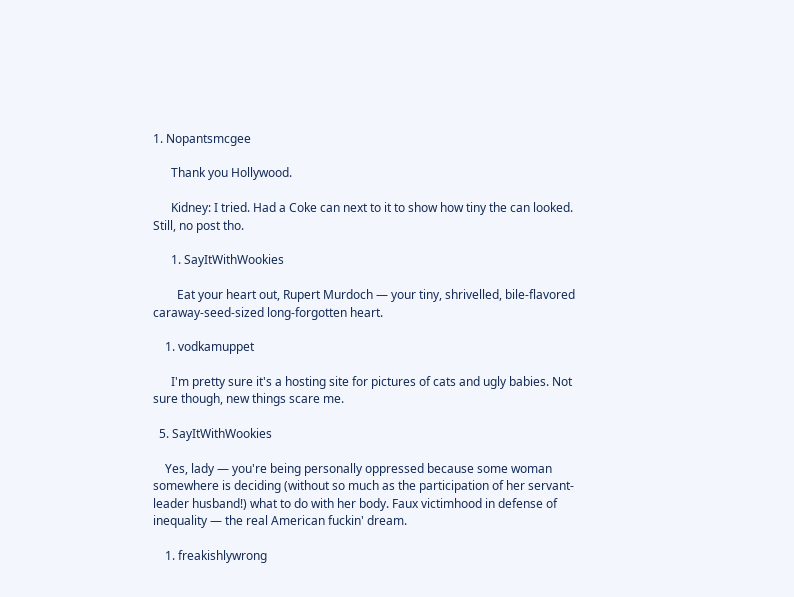1. Nopantsmcgee

      Thank you Hollywood.

      Kidney: I tried. Had a Coke can next to it to show how tiny the can looked. Still, no post tho.

      1. SayItWithWookies

        Eat your heart out, Rupert Murdoch — your tiny, shrivelled, bile-flavored caraway-seed-sized long-forgotten heart.

    1. vodkamuppet

      I'm pretty sure it's a hosting site for pictures of cats and ugly babies. Not sure though, new things scare me.

  5. SayItWithWookies

    Yes, lady — you're being personally oppressed because some woman somewhere is deciding (without so much as the participation of her servant-leader husband!) what to do with her body. Faux victimhood in defense of inequality — the real American fuckin' dream.

    1. freakishlywrong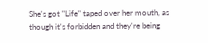She's got "Life" taped over her mouth, as though it's forbidden and they're being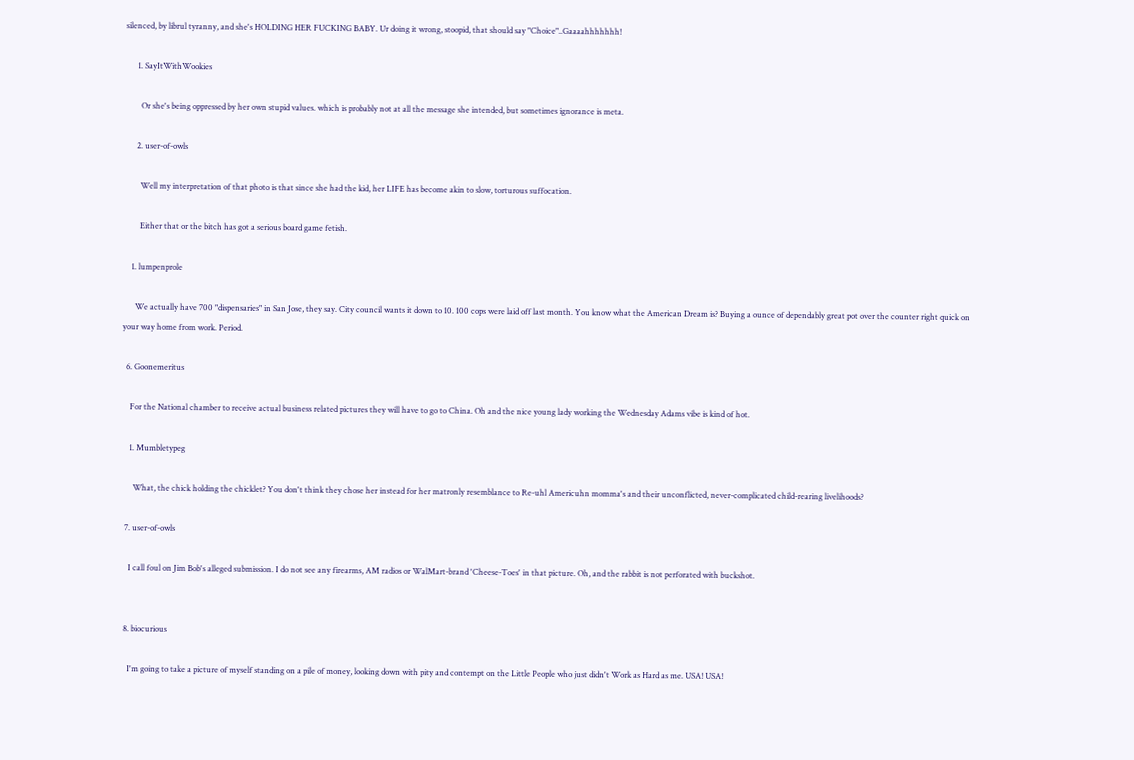silenced, by librul tyranny, and she's HOLDING HER FUCKING BABY. Ur doing it wrong, stoopid, that should say "Choice"..Gaaaahhhhhhh!

      1. SayItWithWookies

        Or she's being oppressed by her own stupid values. which is probably not at all the message she intended, but sometimes ignorance is meta.

      2. user-of-owls

        Well my interpretation of that photo is that since she had the kid, her LIFE has become akin to slow, torturous suffocation.

        Either that or the bitch has got a serious board game fetish.

    1. lumpenprole

      We actually have 700 "dispensaries" in San Jose, they say. City council wants it down to 10. 100 cops were laid off last month. You know what the American Dream is? Buying a ounce of dependably great pot over the counter right quick on your way home from work. Period.

  6. Goonemeritus

    For the National chamber to receive actual business related pictures they will have to go to China. Oh and the nice young lady working the Wednesday Adams vibe is kind of hot.

    1. Mumbletypeg

      What, the chick holding the chicklet? You don't think they chose her instead for her matronly resemblance to Re-uhl Americuhn momma's and their unconflicted, never-complicated child-rearing livelihoods?

  7. user-of-owls

    I call foul on Jim Bob's alleged submission. I do not see any firearms, AM radios or WalMart-brand 'Cheese-Toes' in that picture. Oh, and the rabbit is not perforated with buckshot.


  8. biocurious

    I'm going to take a picture of myself standing on a pile of money, looking down with pity and contempt on the Little People who just didn't Work as Hard as me. USA! USA!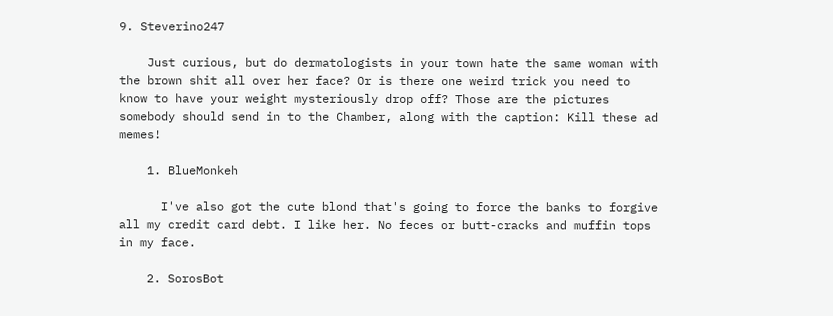9. Steverino247

    Just curious, but do dermatologists in your town hate the same woman with the brown shit all over her face? Or is there one weird trick you need to know to have your weight mysteriously drop off? Those are the pictures somebody should send in to the Chamber, along with the caption: Kill these ad memes!

    1. BlueMonkeh

      I've also got the cute blond that's going to force the banks to forgive all my credit card debt. I like her. No feces or butt-cracks and muffin tops in my face.

    2. SorosBot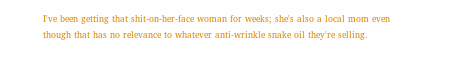I've been getting that shit-on-her-face woman for weeks; she's also a local mom even though that has no relevance to whatever anti-wrinkle snake oil they're selling.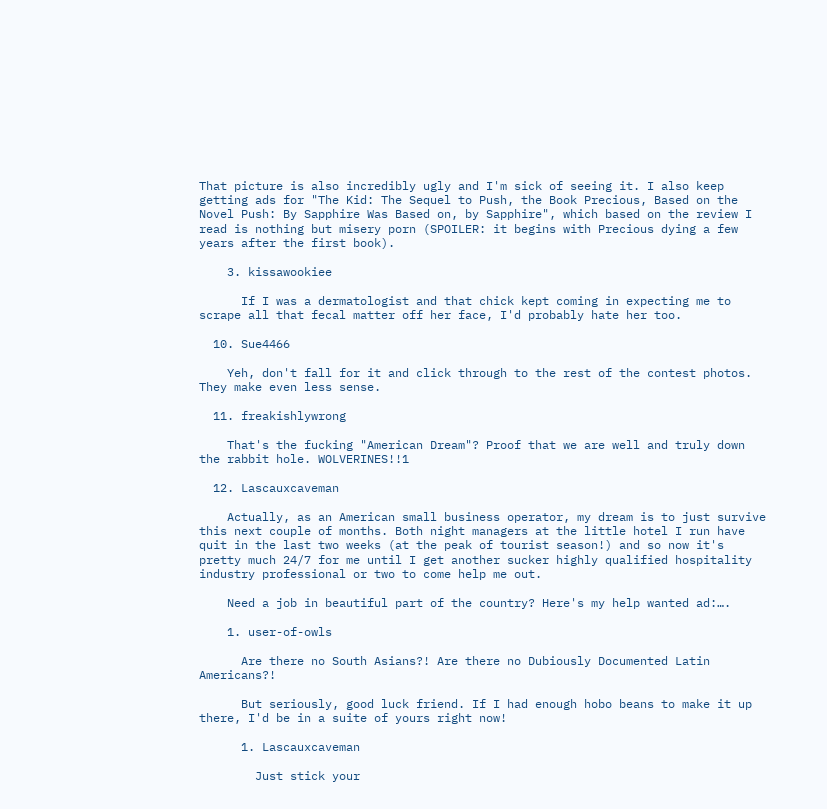That picture is also incredibly ugly and I'm sick of seeing it. I also keep getting ads for "The Kid: The Sequel to Push, the Book Precious, Based on the Novel Push: By Sapphire Was Based on, by Sapphire", which based on the review I read is nothing but misery porn (SPOILER: it begins with Precious dying a few years after the first book).

    3. kissawookiee

      If I was a dermatologist and that chick kept coming in expecting me to scrape all that fecal matter off her face, I'd probably hate her too.

  10. Sue4466

    Yeh, don't fall for it and click through to the rest of the contest photos. They make even less sense.

  11. freakishlywrong

    That's the fucking "American Dream"? Proof that we are well and truly down the rabbit hole. WOLVERINES!!1

  12. Lascauxcaveman

    Actually, as an American small business operator, my dream is to just survive this next couple of months. Both night managers at the little hotel I run have quit in the last two weeks (at the peak of tourist season!) and so now it's pretty much 24/7 for me until I get another sucker highly qualified hospitality industry professional or two to come help me out.

    Need a job in beautiful part of the country? Here's my help wanted ad:….

    1. user-of-owls

      Are there no South Asians?! Are there no Dubiously Documented Latin Americans?!

      But seriously, good luck friend. If I had enough hobo beans to make it up there, I'd be in a suite of yours right now!

      1. Lascauxcaveman

        Just stick your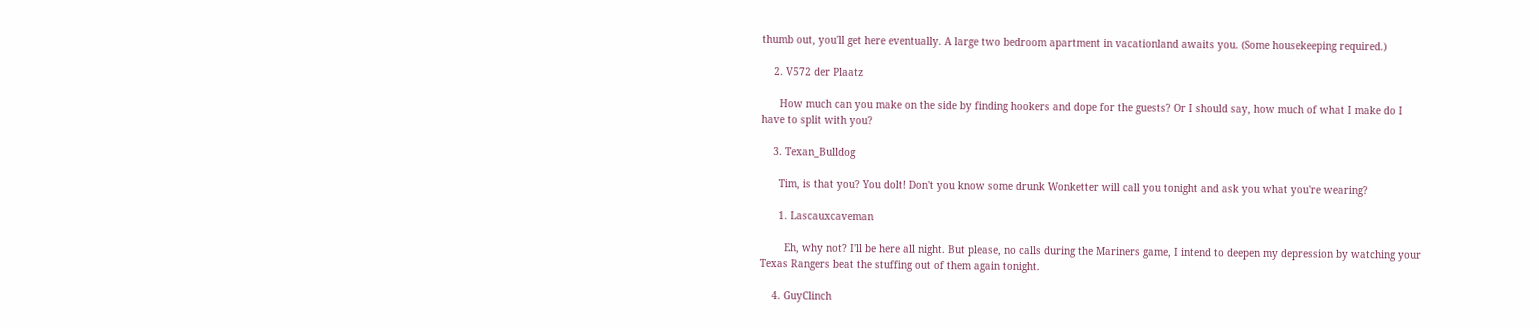thumb out, you'll get here eventually. A large two bedroom apartment in vacationland awaits you. (Some housekeeping required.)

    2. V572 der Plaatz

      How much can you make on the side by finding hookers and dope for the guests? Or I should say, how much of what I make do I have to split with you?

    3. Texan_Bulldog

      Tim, is that you? You dolt! Don't you know some drunk Wonketter will call you tonight and ask you what you're wearing?

      1. Lascauxcaveman

        Eh, why not? I'll be here all night. But please, no calls during the Mariners game, I intend to deepen my depression by watching your Texas Rangers beat the stuffing out of them again tonight.

    4. GuyClinch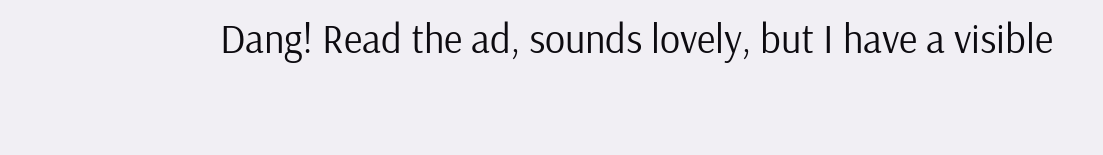Dang! Read the ad, sounds lovely, but I have a visible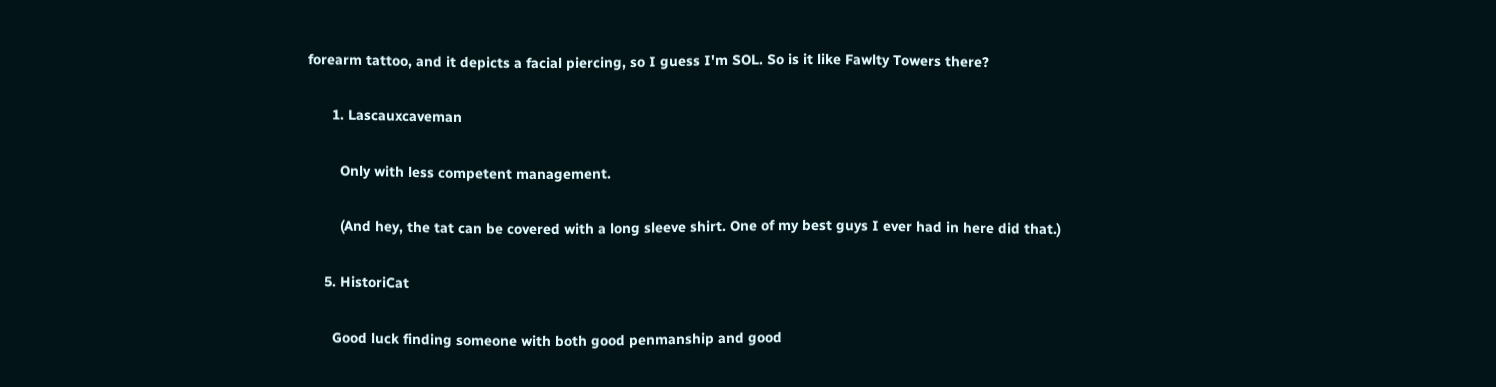forearm tattoo, and it depicts a facial piercing, so I guess I'm SOL. So is it like Fawlty Towers there?

      1. Lascauxcaveman

        Only with less competent management.

        (And hey, the tat can be covered with a long sleeve shirt. One of my best guys I ever had in here did that.)

    5. HistoriCat

      Good luck finding someone with both good penmanship and good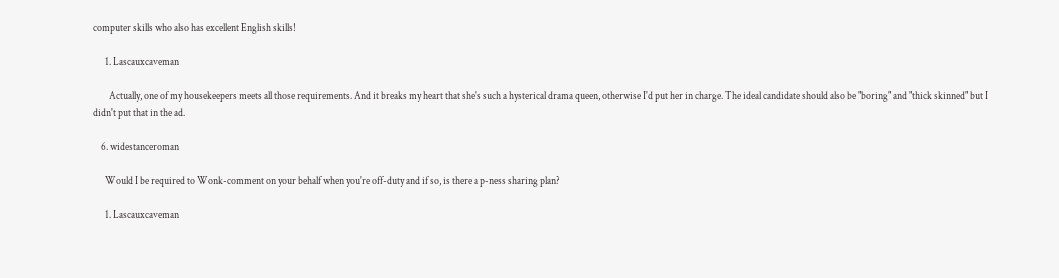computer skills who also has excellent English skills!

      1. Lascauxcaveman

        Actually, one of my housekeepers meets all those requirements. And it breaks my heart that she's such a hysterical drama queen, otherwise I'd put her in charge. The ideal candidate should also be "boring" and "thick skinned" but I didn't put that in the ad.

    6. widestanceroman

      Would I be required to Wonk-comment on your behalf when you're off-duty and if so, is there a p-ness sharing plan?

      1. Lascauxcaveman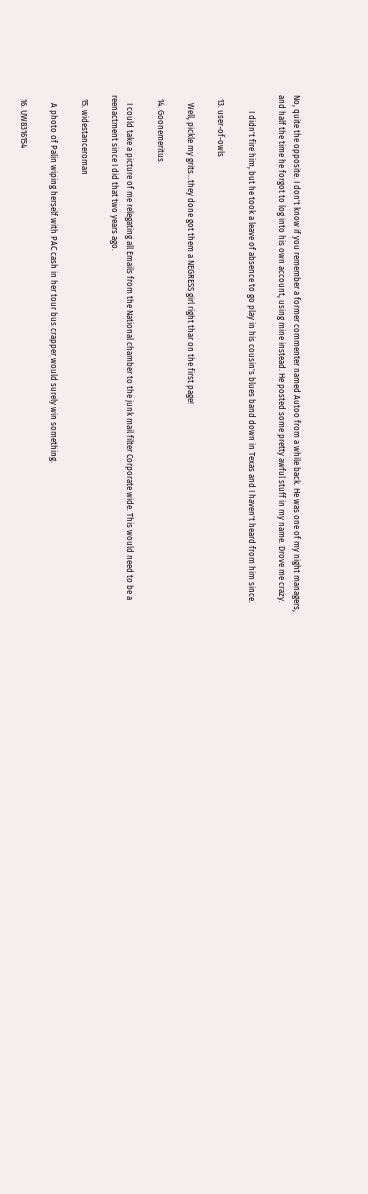No, quite the opposite. I don't know if you remember a former commenter named Autoo from a while back. He was one of my night managers, and half the time he forgot to log into his own account, using mine instead. He posted some pretty awful stuff in my name. Drove me crazy.

        I didn't fire him, but he took a leave of absence to go play in his cousin's blues band down in Texas and I haven't heard from him since.

  13. user-of-owls

    Well, pickle my grits…they done got them a NEGRESS girl right thar on the first page!

  14. Goonemeritus

    I could take a picture of me relegating all Emails from the National chamber to the junk mail filter Corporate wide. This would need to be a reenactment since I did that two years ago.

  15. widestanceroman

    A photo of Palin wiping herself with PAC cash in her tour bus crapper would surely win something.

  16. UW8316154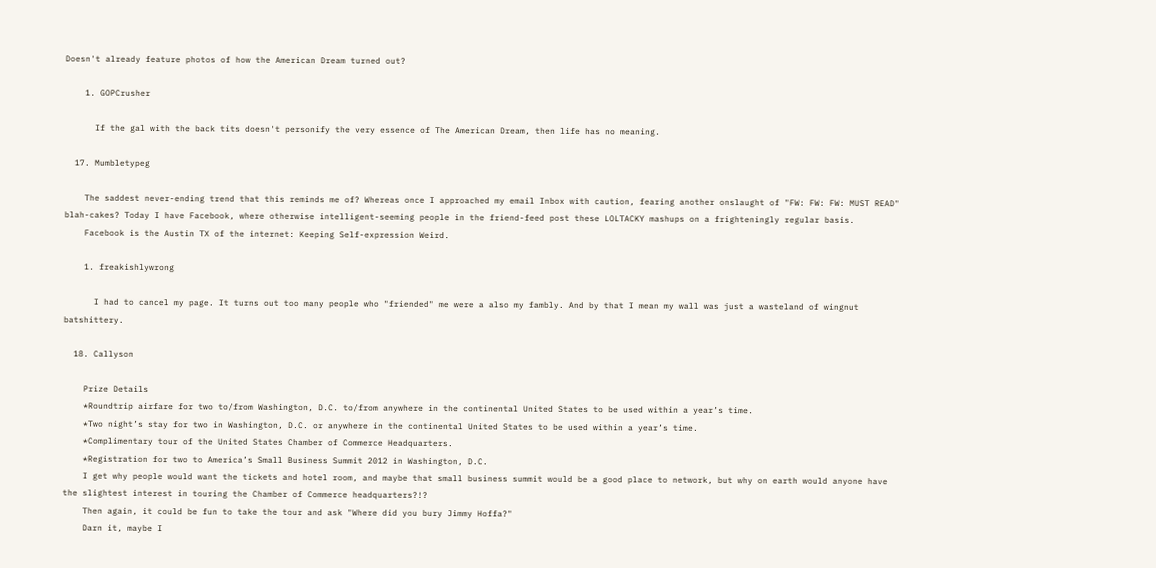Doesn't already feature photos of how the American Dream turned out?

    1. GOPCrusher

      If the gal with the back tits doesn't personify the very essence of The American Dream, then life has no meaning.

  17. Mumbletypeg

    The saddest never-ending trend that this reminds me of? Whereas once I approached my email Inbox with caution, fearing another onslaught of "FW: FW: FW: MUST READ" blah-cakes? Today I have Facebook, where otherwise intelligent-seeming people in the friend-feed post these LOLTACKY mashups on a frighteningly regular basis.
    Facebook is the Austin TX of the internet: Keeping Self-expression Weird.

    1. freakishlywrong

      I had to cancel my page. It turns out too many people who "friended" me were a also my fambly. And by that I mean my wall was just a wasteland of wingnut batshittery.

  18. Callyson

    Prize Details
    *Roundtrip airfare for two to/from Washington, D.C. to/from anywhere in the continental United States to be used within a year’s time.
    *Two night’s stay for two in Washington, D.C. or anywhere in the continental United States to be used within a year’s time.
    *Complimentary tour of the United States Chamber of Commerce Headquarters.
    *Registration for two to America’s Small Business Summit 2012 in Washington, D.C.
    I get why people would want the tickets and hotel room, and maybe that small business summit would be a good place to network, but why on earth would anyone have the slightest interest in touring the Chamber of Commerce headquarters?!?
    Then again, it could be fun to take the tour and ask "Where did you bury Jimmy Hoffa?"
    Darn it, maybe I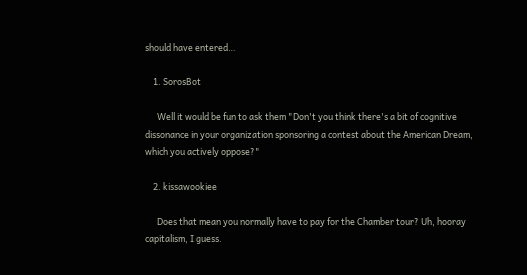should have entered…

    1. SorosBot

      Well it would be fun to ask them "Don't you think there's a bit of cognitive dissonance in your organization sponsoring a contest about the American Dream, which you actively oppose?"

    2. kissawookiee

      Does that mean you normally have to pay for the Chamber tour? Uh, hooray capitalism, I guess.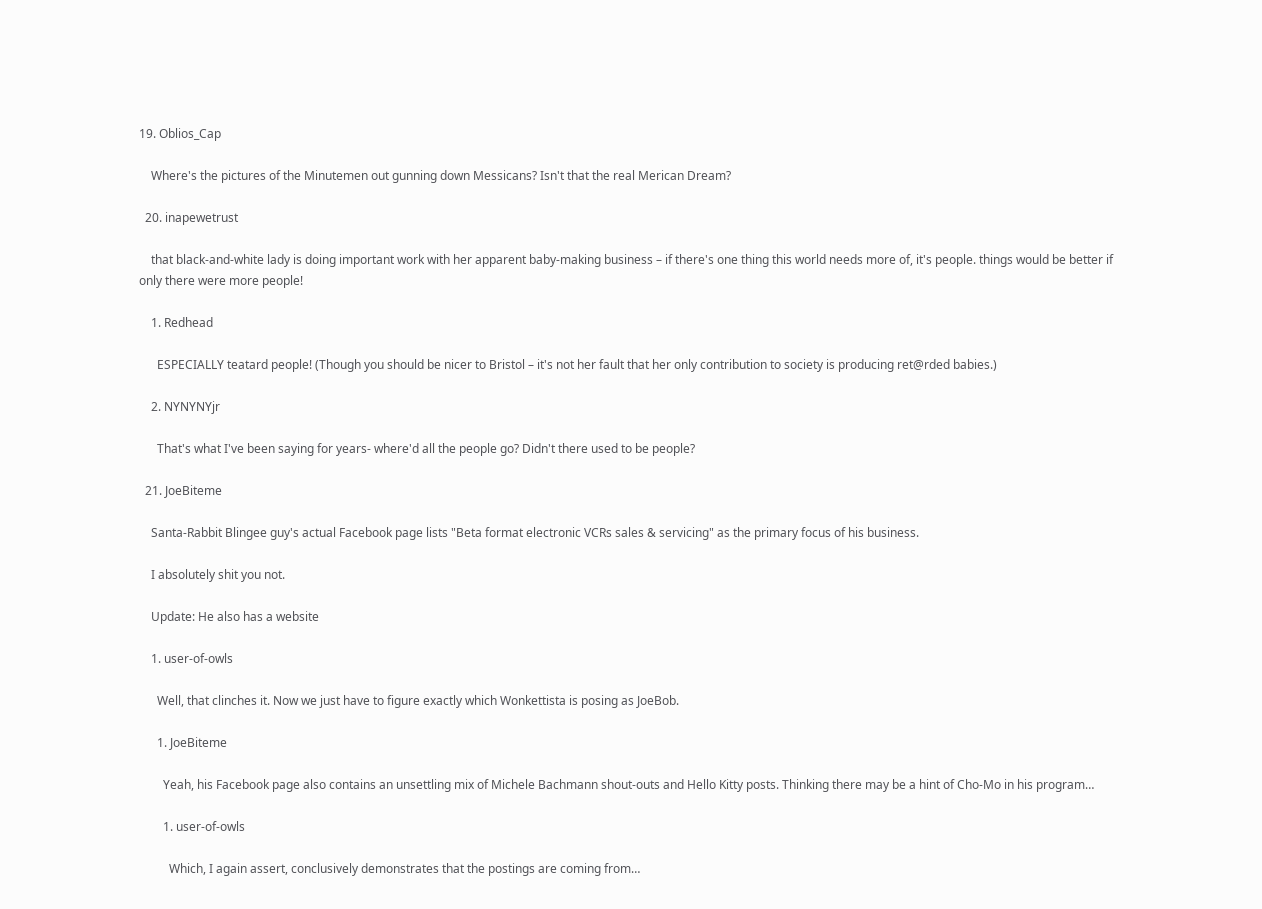19. Oblios_Cap

    Where's the pictures of the Minutemen out gunning down Messicans? Isn't that the real Merican Dream?

  20. inapewetrust

    that black-and-white lady is doing important work with her apparent baby-making business – if there's one thing this world needs more of, it's people. things would be better if only there were more people!

    1. Redhead

      ESPECIALLY teatard people! (Though you should be nicer to Bristol – it's not her fault that her only contribution to society is producing ret@rded babies.)

    2. NYNYNYjr

      That's what I've been saying for years- where'd all the people go? Didn't there used to be people?

  21. JoeBiteme

    Santa-Rabbit Blingee guy's actual Facebook page lists "Beta format electronic VCRs sales & servicing" as the primary focus of his business.

    I absolutely shit you not.

    Update: He also has a website

    1. user-of-owls

      Well, that clinches it. Now we just have to figure exactly which Wonkettista is posing as JoeBob.

      1. JoeBiteme

        Yeah, his Facebook page also contains an unsettling mix of Michele Bachmann shout-outs and Hello Kitty posts. Thinking there may be a hint of Cho-Mo in his program…

        1. user-of-owls

          Which, I again assert, conclusively demonstrates that the postings are coming from…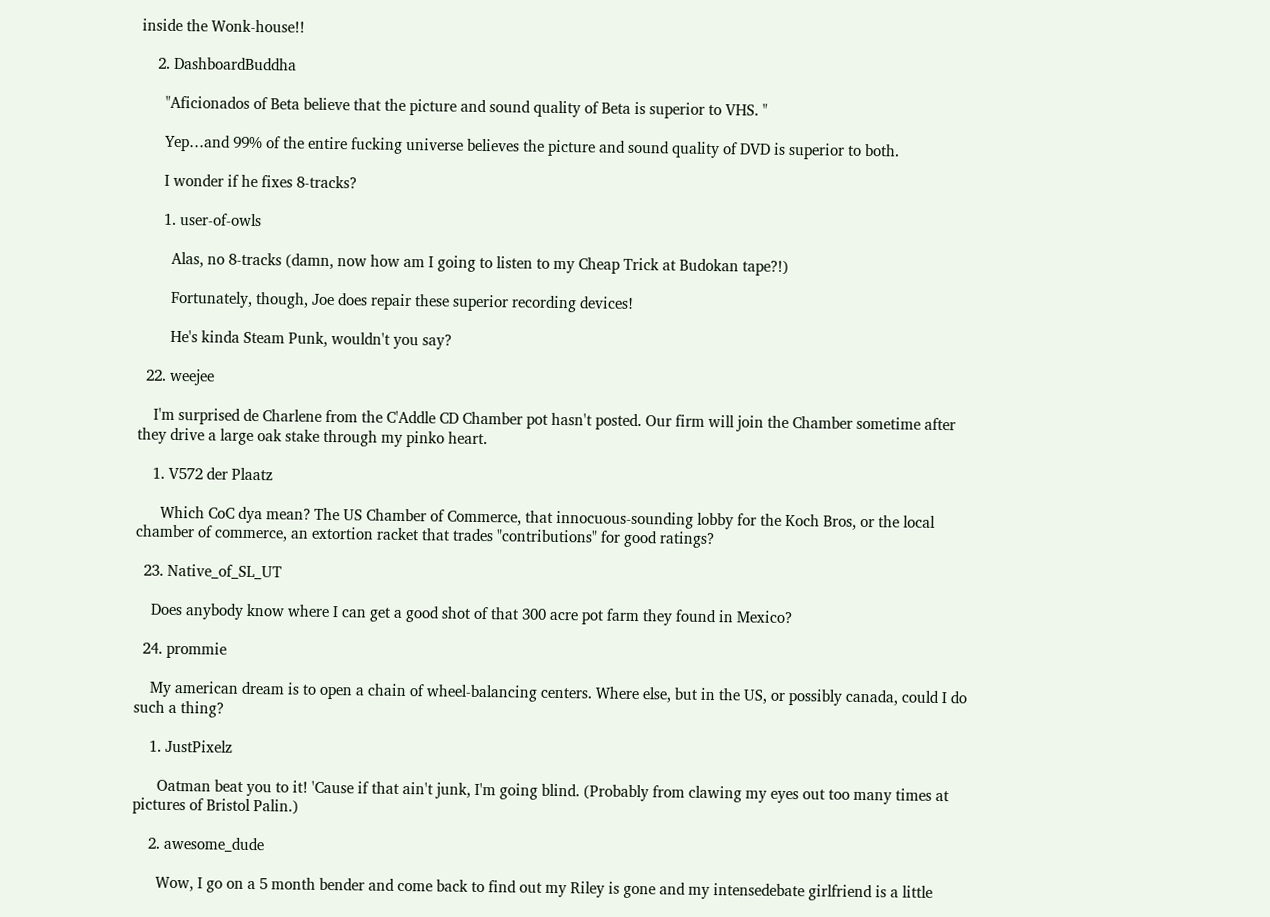inside the Wonk-house!!

    2. DashboardBuddha

      "Aficionados of Beta believe that the picture and sound quality of Beta is superior to VHS. "

      Yep…and 99% of the entire fucking universe believes the picture and sound quality of DVD is superior to both.

      I wonder if he fixes 8-tracks?

      1. user-of-owls

        Alas, no 8-tracks (damn, now how am I going to listen to my Cheap Trick at Budokan tape?!)

        Fortunately, though, Joe does repair these superior recording devices!

        He's kinda Steam Punk, wouldn't you say?

  22. weejee

    I'm surprised de Charlene from the C'Addle CD Chamber pot hasn't posted. Our firm will join the Chamber sometime after they drive a large oak stake through my pinko heart.

    1. V572 der Plaatz

      Which CoC dya mean? The US Chamber of Commerce, that innocuous-sounding lobby for the Koch Bros, or the local chamber of commerce, an extortion racket that trades "contributions" for good ratings?

  23. Native_of_SL_UT

    Does anybody know where I can get a good shot of that 300 acre pot farm they found in Mexico?

  24. prommie

    My american dream is to open a chain of wheel-balancing centers. Where else, but in the US, or possibly canada, could I do such a thing?

    1. JustPixelz

      Oatman beat you to it! 'Cause if that ain't junk, I'm going blind. (Probably from clawing my eyes out too many times at pictures of Bristol Palin.)

    2. awesome_dude

      Wow, I go on a 5 month bender and come back to find out my Riley is gone and my intensedebate girlfriend is a little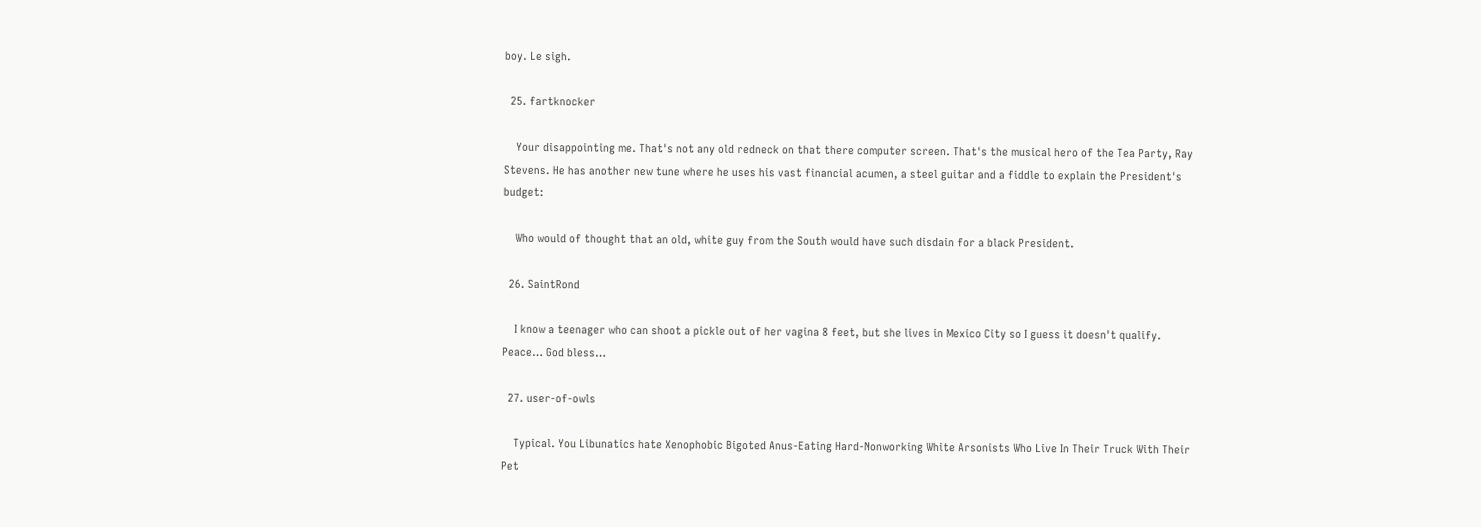boy. Le sigh.

  25. fartknocker

    Your disappointing me. That's not any old redneck on that there computer screen. That's the musical hero of the Tea Party, Ray Stevens. He has another new tune where he uses his vast financial acumen, a steel guitar and a fiddle to explain the President's budget:

    Who would of thought that an old, white guy from the South would have such disdain for a black President.

  26. SaintRond

    I know a teenager who can shoot a pickle out of her vagina 8 feet, but she lives in Mexico City so I guess it doesn't qualify. Peace… God bless…

  27. user-of-owls

    Typical. You Libunatics hate Xenophobic Bigoted Anus-Eating Hard-Nonworking White Arsonists Who Live In Their Truck With Their Pet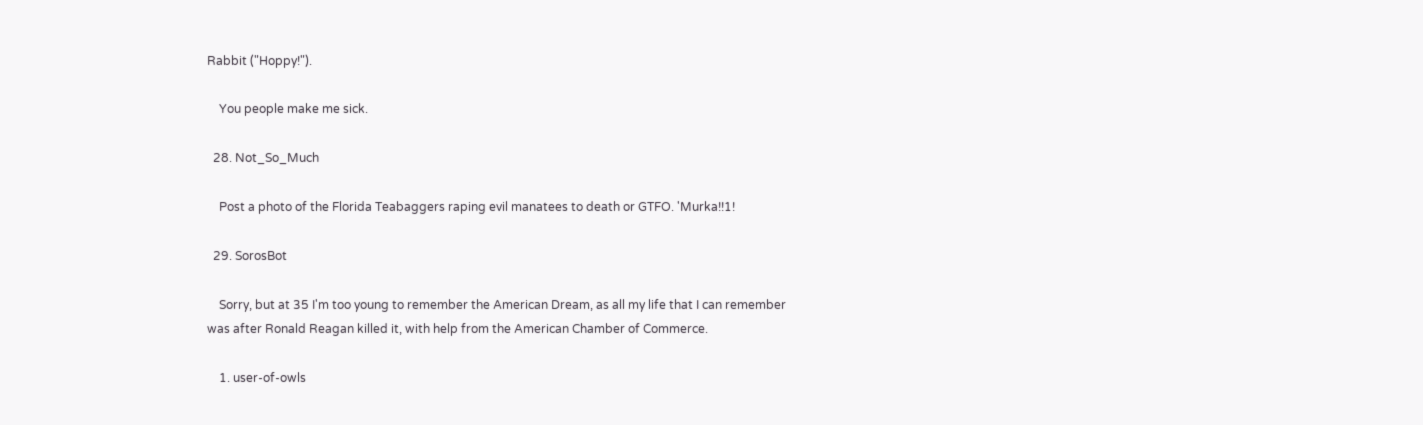Rabbit ("Hoppy!").

    You people make me sick.

  28. Not_So_Much

    Post a photo of the Florida Teabaggers raping evil manatees to death or GTFO. 'Murka!!1!

  29. SorosBot

    Sorry, but at 35 I'm too young to remember the American Dream, as all my life that I can remember was after Ronald Reagan killed it, with help from the American Chamber of Commerce.

    1. user-of-owls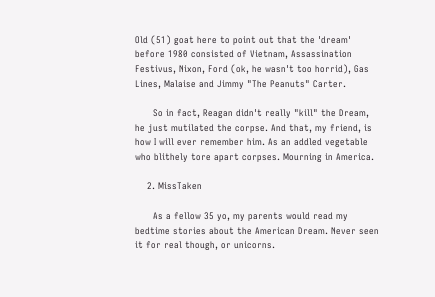Old (51) goat here to point out that the 'dream' before 1980 consisted of Vietnam, Assassination Festivus, Nixon, Ford (ok, he wasn't too horrid), Gas Lines, Malaise and Jimmy "The Peanuts" Carter.

      So in fact, Reagan didn't really "kill" the Dream, he just mutilated the corpse. And that, my friend, is how I will ever remember him. As an addled vegetable who blithely tore apart corpses. Mourning in America.

    2. MissTaken

      As a fellow 35 yo, my parents would read my bedtime stories about the American Dream. Never seen it for real though, or unicorns.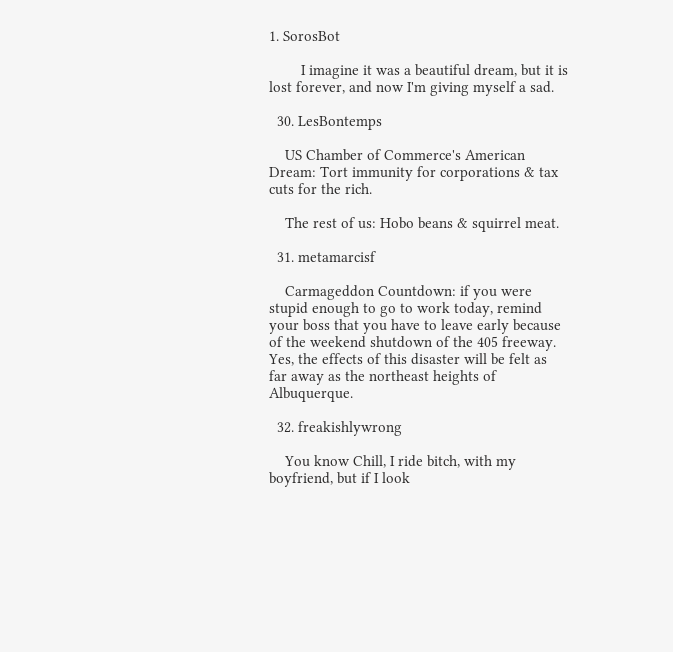1. SorosBot

        I imagine it was a beautiful dream, but it is lost forever, and now I'm giving myself a sad.

  30. LesBontemps

    US Chamber of Commerce's American Dream: Tort immunity for corporations & tax cuts for the rich.

    The rest of us: Hobo beans & squirrel meat.

  31. metamarcisf

    Carmageddon Countdown: if you were stupid enough to go to work today, remind your boss that you have to leave early because of the weekend shutdown of the 405 freeway. Yes, the effects of this disaster will be felt as far away as the northeast heights of Albuquerque.

  32. freakishlywrong

    You know Chill, I ride bitch, with my boyfriend, but if I look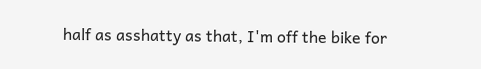half as asshatty as that, I'm off the bike for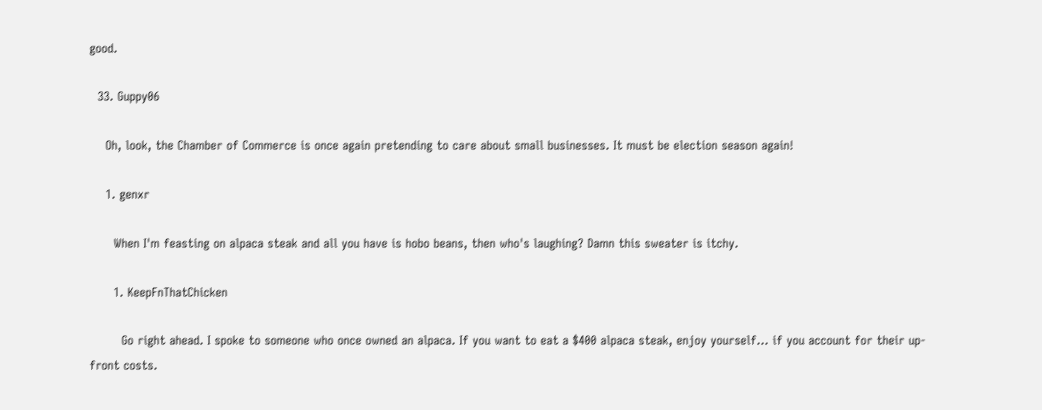good.

  33. Guppy06

    Oh, look, the Chamber of Commerce is once again pretending to care about small businesses. It must be election season again!

    1. genxr

      When I'm feasting on alpaca steak and all you have is hobo beans, then who's laughing? Damn this sweater is itchy.

      1. KeepFnThatChicken

        Go right ahead. I spoke to someone who once owned an alpaca. If you want to eat a $400 alpaca steak, enjoy yourself… if you account for their up-front costs.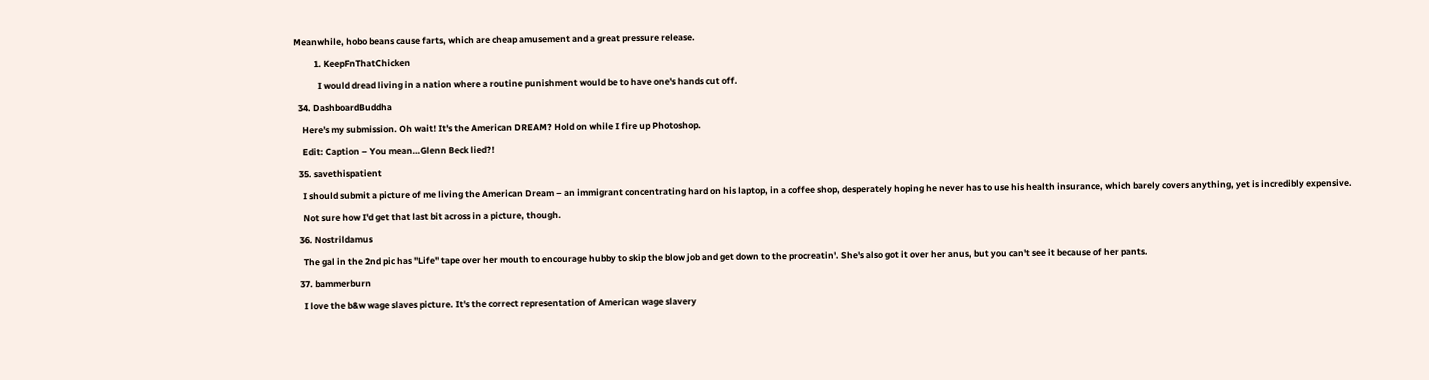Meanwhile, hobo beans cause farts, which are cheap amusement and a great pressure release.

          1. KeepFnThatChicken

            I would dread living in a nation where a routine punishment would be to have one's hands cut off.

  34. DashboardBuddha

    Here's my submission. Oh wait! It's the American DREAM? Hold on while I fire up Photoshop.

    Edit: Caption – You mean…Glenn Beck lied?!

  35. savethispatient

    I should submit a picture of me living the American Dream – an immigrant concentrating hard on his laptop, in a coffee shop, desperately hoping he never has to use his health insurance, which barely covers anything, yet is incredibly expensive.

    Not sure how I'd get that last bit across in a picture, though.

  36. Nostrildamus

    The gal in the 2nd pic has "Life" tape over her mouth to encourage hubby to skip the blow job and get down to the procreatin'. She's also got it over her anus, but you can't see it because of her pants.

  37. bammerburn

    I love the b&w wage slaves picture. It's the correct representation of American wage slavery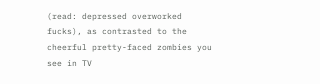(read: depressed overworked fucks), as contrasted to the cheerful pretty-faced zombies you see in TV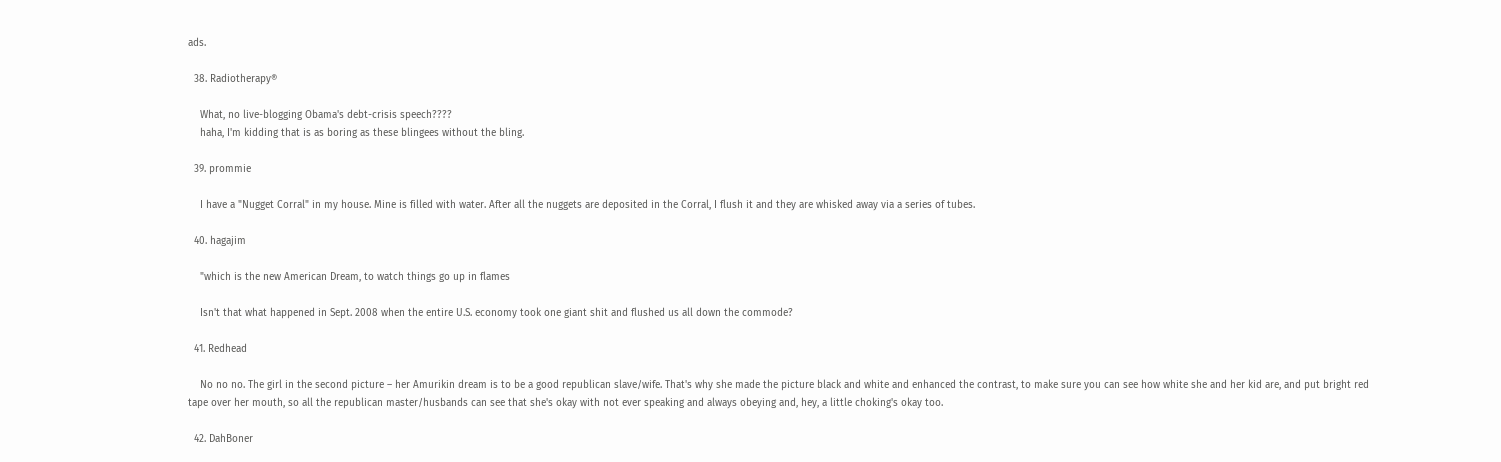ads.

  38. Radiotherapy®

    What, no live-blogging Obama's debt-crisis speech????
    haha, I'm kidding that is as boring as these blingees without the bling.

  39. prommie

    I have a "Nugget Corral" in my house. Mine is filled with water. After all the nuggets are deposited in the Corral, I flush it and they are whisked away via a series of tubes.

  40. hagajim

    "which is the new American Dream, to watch things go up in flames

    Isn't that what happened in Sept. 2008 when the entire U.S. economy took one giant shit and flushed us all down the commode?

  41. Redhead

    No no no. The girl in the second picture – her Amurikin dream is to be a good republican slave/wife. That's why she made the picture black and white and enhanced the contrast, to make sure you can see how white she and her kid are, and put bright red tape over her mouth, so all the republican master/husbands can see that she's okay with not ever speaking and always obeying and, hey, a little choking's okay too.

  42. DahBoner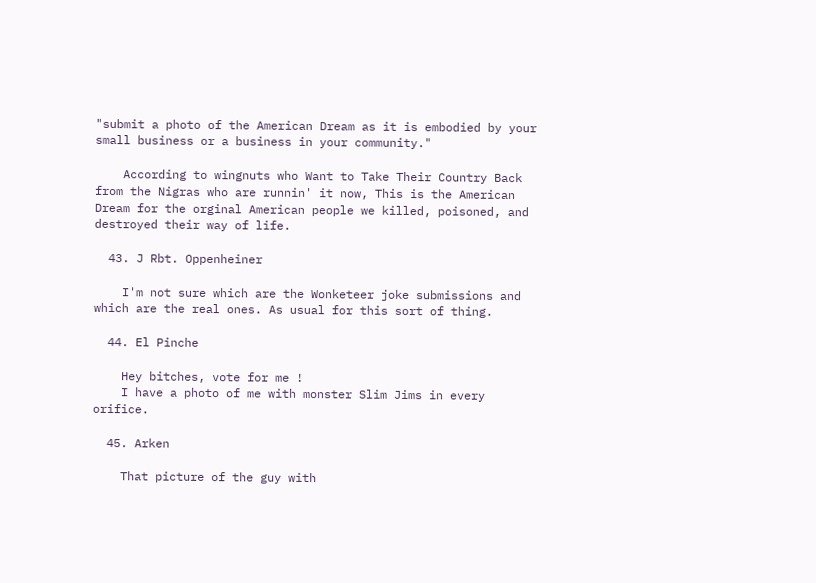"submit a photo of the American Dream as it is embodied by your small business or a business in your community."

    According to wingnuts who Want to Take Their Country Back from the Nigras who are runnin' it now, This is the American Dream for the orginal American people we killed, poisoned, and destroyed their way of life.

  43. J Rbt. Oppenheiner

    I'm not sure which are the Wonketeer joke submissions and which are the real ones. As usual for this sort of thing.

  44. El Pinche

    Hey bitches, vote for me !
    I have a photo of me with monster Slim Jims in every orifice.

  45. Arken

    That picture of the guy with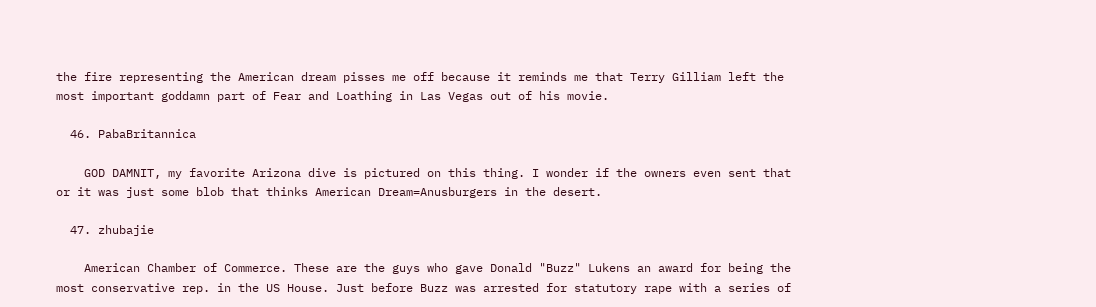the fire representing the American dream pisses me off because it reminds me that Terry Gilliam left the most important goddamn part of Fear and Loathing in Las Vegas out of his movie.

  46. PabaBritannica

    GOD DAMNIT, my favorite Arizona dive is pictured on this thing. I wonder if the owners even sent that or it was just some blob that thinks American Dream=Anusburgers in the desert.

  47. zhubajie

    American Chamber of Commerce. These are the guys who gave Donald "Buzz" Lukens an award for being the most conservative rep. in the US House. Just before Buzz was arrested for statutory rape with a series of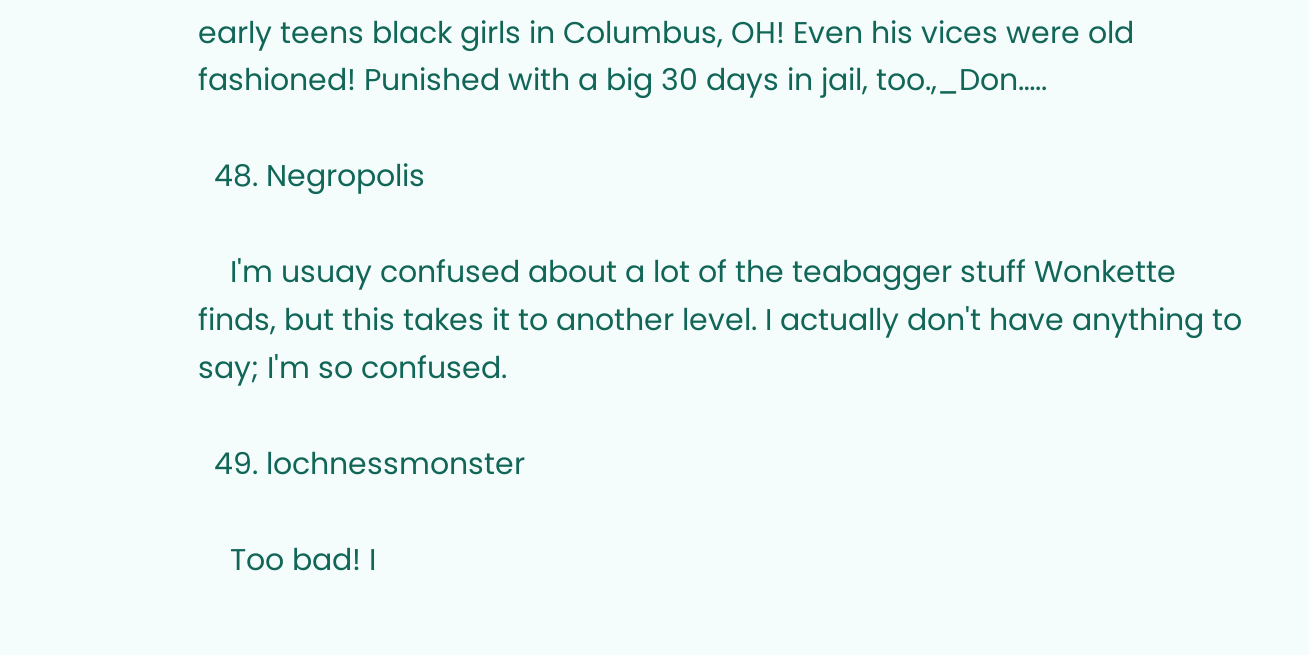early teens black girls in Columbus, OH! Even his vices were old fashioned! Punished with a big 30 days in jail, too.,_Don…..

  48. Negropolis

    I'm usuay confused about a lot of the teabagger stuff Wonkette finds, but this takes it to another level. I actually don't have anything to say; I'm so confused.

  49. lochnessmonster

    Too bad! I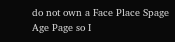do not own a Face Place Spage Age Page so I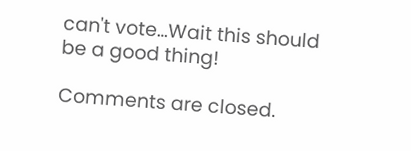can't vote…Wait this should be a good thing!

Comments are closed.